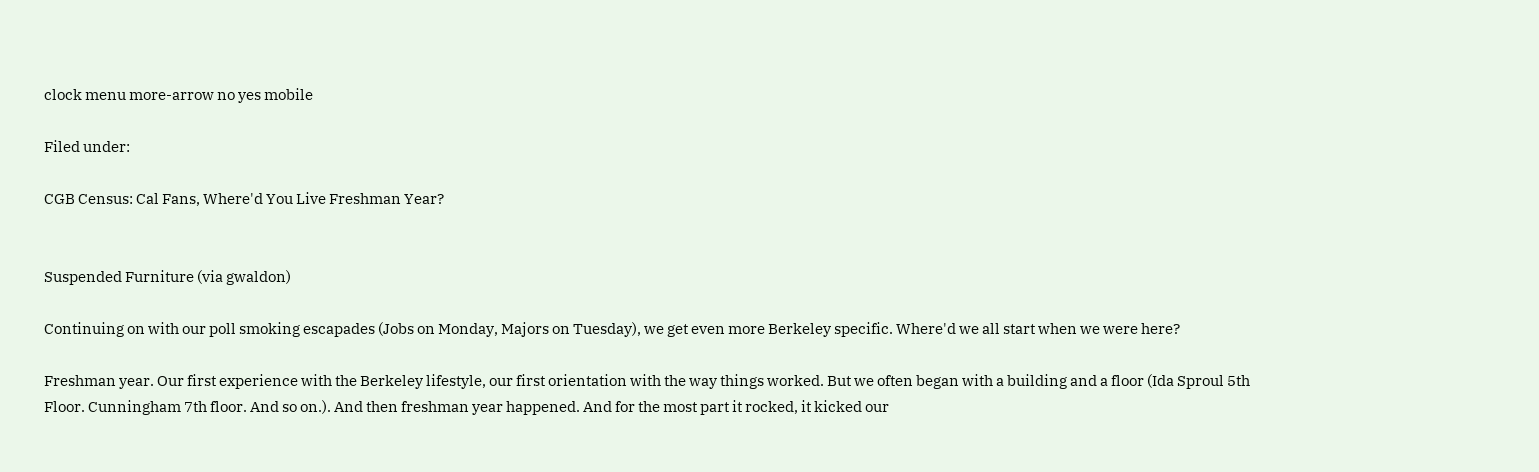clock menu more-arrow no yes mobile

Filed under:

CGB Census: Cal Fans, Where'd You Live Freshman Year?


Suspended Furniture (via gwaldon)

Continuing on with our poll smoking escapades (Jobs on Monday, Majors on Tuesday), we get even more Berkeley specific. Where'd we all start when we were here?

Freshman year. Our first experience with the Berkeley lifestyle, our first orientation with the way things worked. But we often began with a building and a floor (Ida Sproul 5th Floor. Cunningham 7th floor. And so on.). And then freshman year happened. And for the most part it rocked, it kicked our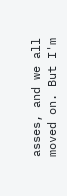asses, and we all moved on. But I'm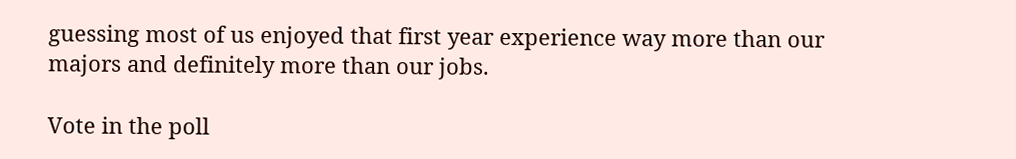guessing most of us enjoyed that first year experience way more than our majors and definitely more than our jobs.

Vote in the poll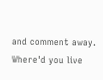and comment away. Where'd you live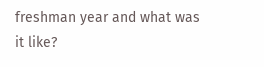freshman year and what was it like?